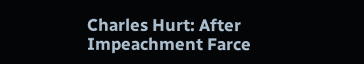Charles Hurt: After Impeachment Farce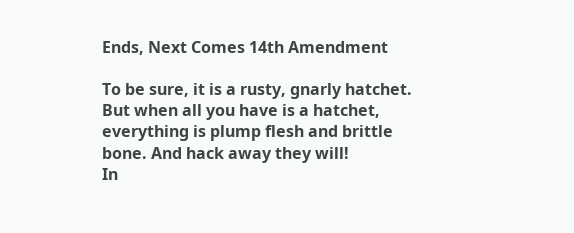Ends, Next Comes 14th Amendment

To be sure, it is a rusty, gnarly hatchet. But when all you have is a hatchet, everything is plump flesh and brittle bone. And hack away they will!
In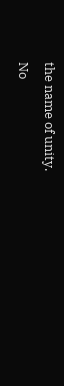the name of unity.
No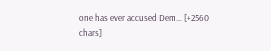one has ever accused Dem… [+2560 chars]